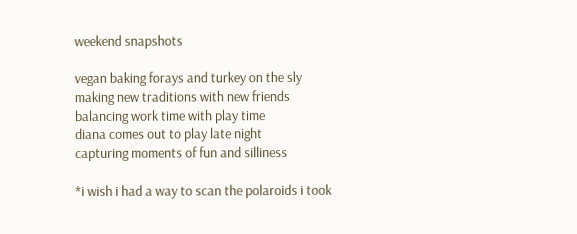weekend snapshots

vegan baking forays and turkey on the sly
making new traditions with new friends
balancing work time with play time
diana comes out to play late night
capturing moments of fun and silliness

*i wish i had a way to scan the polaroids i took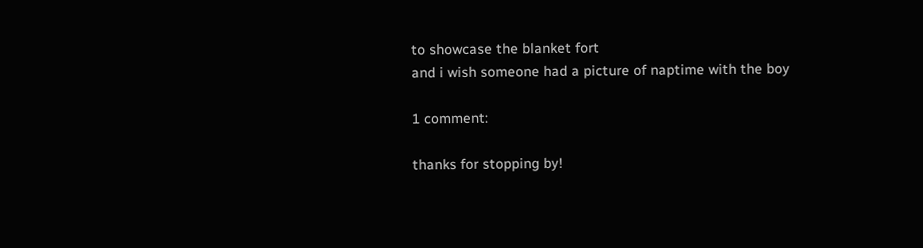to showcase the blanket fort
and i wish someone had a picture of naptime with the boy

1 comment:

thanks for stopping by!